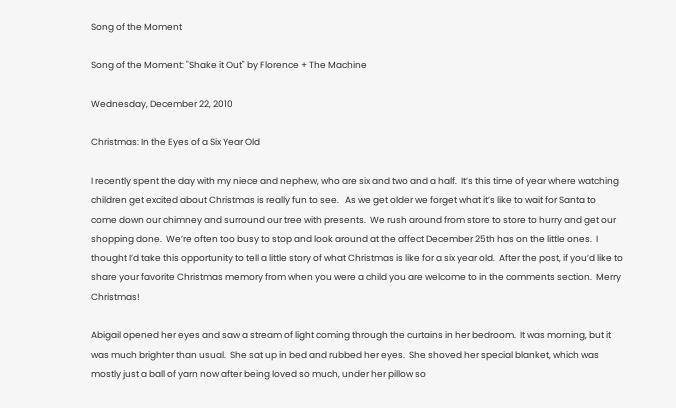Song of the Moment

Song of the Moment: "Shake it Out" by Florence + The Machine

Wednesday, December 22, 2010

Christmas: In the Eyes of a Six Year Old

I recently spent the day with my niece and nephew, who are six and two and a half.  It’s this time of year where watching children get excited about Christmas is really fun to see.   As we get older we forget what it’s like to wait for Santa to come down our chimney and surround our tree with presents.  We rush around from store to store to hurry and get our shopping done.  We’re often too busy to stop and look around at the affect December 25th has on the little ones.  I thought I’d take this opportunity to tell a little story of what Christmas is like for a six year old.  After the post, if you’d like to share your favorite Christmas memory from when you were a child you are welcome to in the comments section.  Merry Christmas!

Abigail opened her eyes and saw a stream of light coming through the curtains in her bedroom.  It was morning, but it was much brighter than usual.  She sat up in bed and rubbed her eyes.  She shoved her special blanket, which was mostly just a ball of yarn now after being loved so much, under her pillow so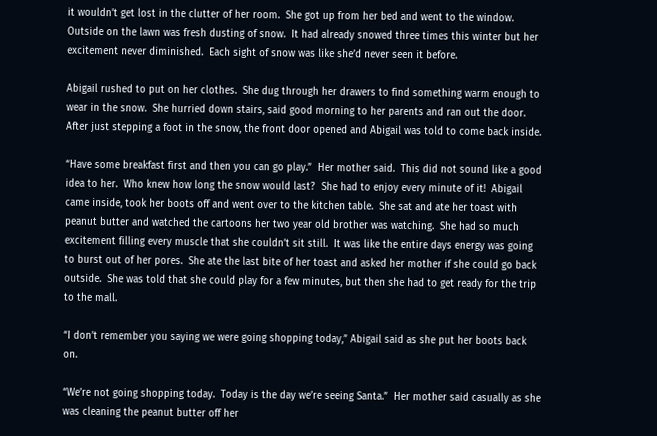it wouldn’t get lost in the clutter of her room.  She got up from her bed and went to the window.  Outside on the lawn was fresh dusting of snow.  It had already snowed three times this winter but her excitement never diminished.  Each sight of snow was like she’d never seen it before.

Abigail rushed to put on her clothes.  She dug through her drawers to find something warm enough to wear in the snow.  She hurried down stairs, said good morning to her parents and ran out the door.  After just stepping a foot in the snow, the front door opened and Abigail was told to come back inside.

“Have some breakfast first and then you can go play.”  Her mother said.  This did not sound like a good idea to her.  Who knew how long the snow would last?  She had to enjoy every minute of it!  Abigail came inside, took her boots off and went over to the kitchen table.  She sat and ate her toast with peanut butter and watched the cartoons her two year old brother was watching.  She had so much excitement filling every muscle that she couldn’t sit still.  It was like the entire days energy was going to burst out of her pores.  She ate the last bite of her toast and asked her mother if she could go back outside.  She was told that she could play for a few minutes, but then she had to get ready for the trip to the mall.

“I don’t remember you saying we were going shopping today,” Abigail said as she put her boots back on.

“We’re not going shopping today.  Today is the day we’re seeing Santa.”  Her mother said casually as she was cleaning the peanut butter off her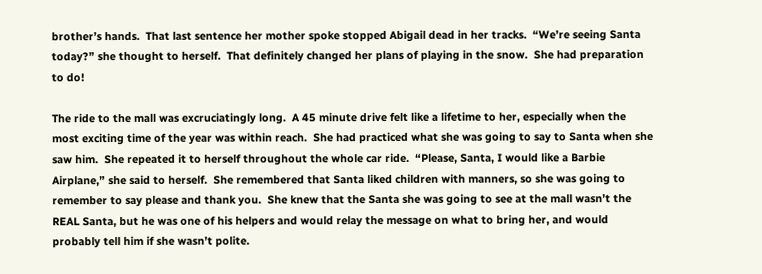brother’s hands.  That last sentence her mother spoke stopped Abigail dead in her tracks.  “We’re seeing Santa today?” she thought to herself.  That definitely changed her plans of playing in the snow.  She had preparation to do!

The ride to the mall was excruciatingly long.  A 45 minute drive felt like a lifetime to her, especially when the most exciting time of the year was within reach.  She had practiced what she was going to say to Santa when she saw him.  She repeated it to herself throughout the whole car ride.  “Please, Santa, I would like a Barbie Airplane,” she said to herself.  She remembered that Santa liked children with manners, so she was going to remember to say please and thank you.  She knew that the Santa she was going to see at the mall wasn’t the REAL Santa, but he was one of his helpers and would relay the message on what to bring her, and would probably tell him if she wasn’t polite.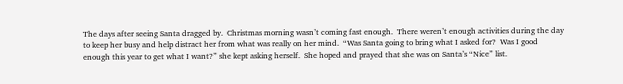The days after seeing Santa dragged by.  Christmas morning wasn’t coming fast enough.  There weren’t enough activities during the day to keep her busy and help distract her from what was really on her mind.  “Was Santa going to bring what I asked for?  Was I good enough this year to get what I want?” she kept asking herself.  She hoped and prayed that she was on Santa’s “Nice” list.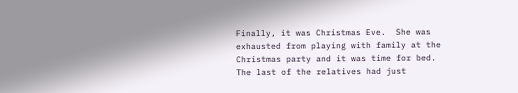Finally, it was Christmas Eve.  She was exhausted from playing with family at the Christmas party and it was time for bed.  The last of the relatives had just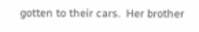gotten to their cars.  Her brother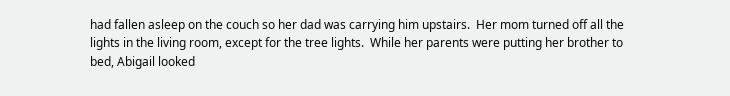had fallen asleep on the couch so her dad was carrying him upstairs.  Her mom turned off all the lights in the living room, except for the tree lights.  While her parents were putting her brother to bed, Abigail looked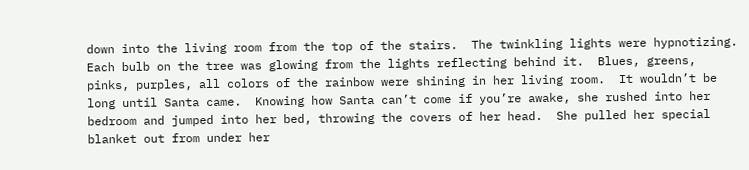down into the living room from the top of the stairs.  The twinkling lights were hypnotizing.   Each bulb on the tree was glowing from the lights reflecting behind it.  Blues, greens, pinks, purples, all colors of the rainbow were shining in her living room.  It wouldn’t be long until Santa came.  Knowing how Santa can’t come if you’re awake, she rushed into her bedroom and jumped into her bed, throwing the covers of her head.  She pulled her special blanket out from under her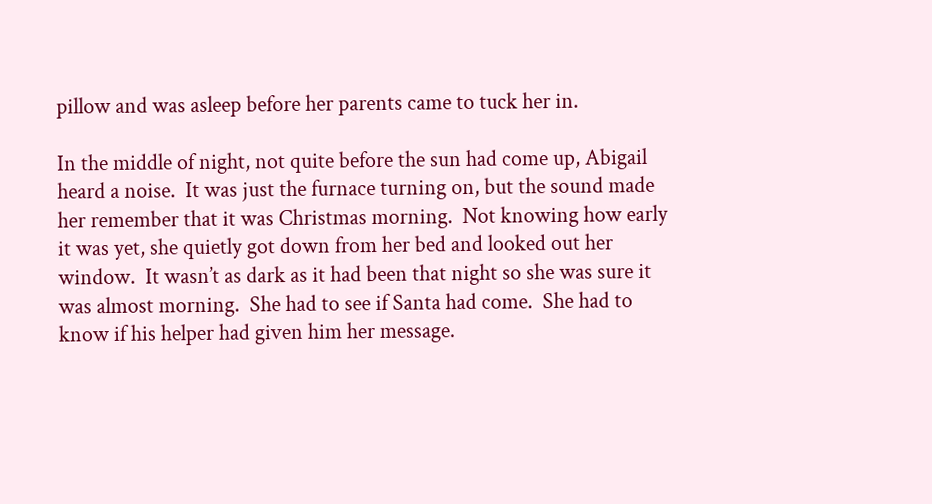pillow and was asleep before her parents came to tuck her in.

In the middle of night, not quite before the sun had come up, Abigail heard a noise.  It was just the furnace turning on, but the sound made her remember that it was Christmas morning.  Not knowing how early it was yet, she quietly got down from her bed and looked out her window.  It wasn’t as dark as it had been that night so she was sure it was almost morning.  She had to see if Santa had come.  She had to know if his helper had given him her message.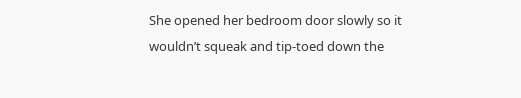She opened her bedroom door slowly so it wouldn’t squeak and tip-toed down the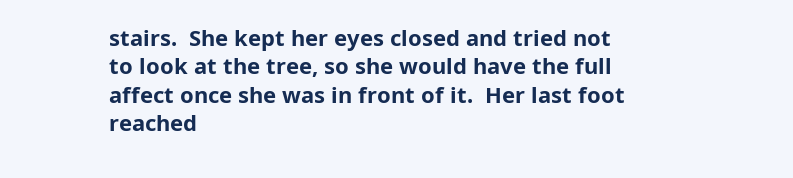stairs.  She kept her eyes closed and tried not to look at the tree, so she would have the full affect once she was in front of it.  Her last foot reached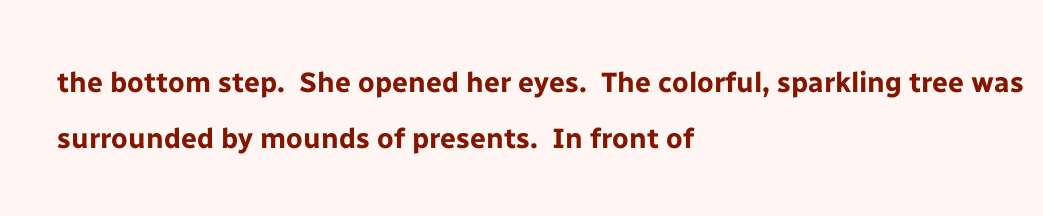the bottom step.  She opened her eyes.  The colorful, sparkling tree was surrounded by mounds of presents.  In front of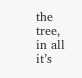the tree, in all it’s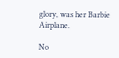glory, was her Barbie Airplane.

No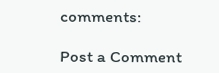comments:

Post a Comment